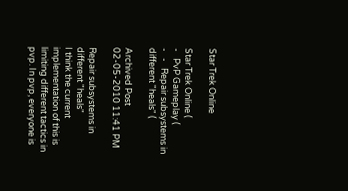Star Trek Online

Star Trek Online (
-   PvP Gameplay (
-   -   Repair subsystems in different "heals" (

Archived Post 02-05-2010 11:41 PM

Repair subsystems in different "heals"
I think the current implementation of this is limiting different tactics in pvp. In pvp, everyone is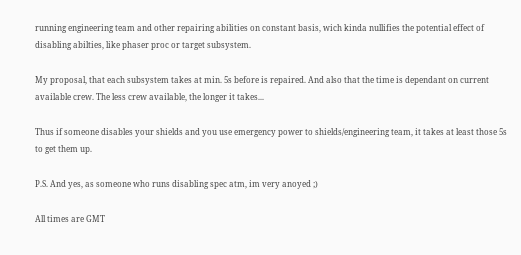running engineering team and other repairing abilities on constant basis, wich kinda nullifies the potential effect of disabling abilties, like phaser proc or target subsystem.

My proposal, that each subsystem takes at min. 5s before is repaired. And also that the time is dependant on current available crew. The less crew available, the longer it takes...

Thus if someone disables your shields and you use emergency power to shields/engineering team, it takes at least those 5s to get them up.

P.S. And yes, as someone who runs disabling spec atm, im very anoyed ;)

All times are GMT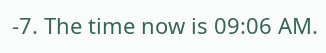-7. The time now is 09:06 AM.